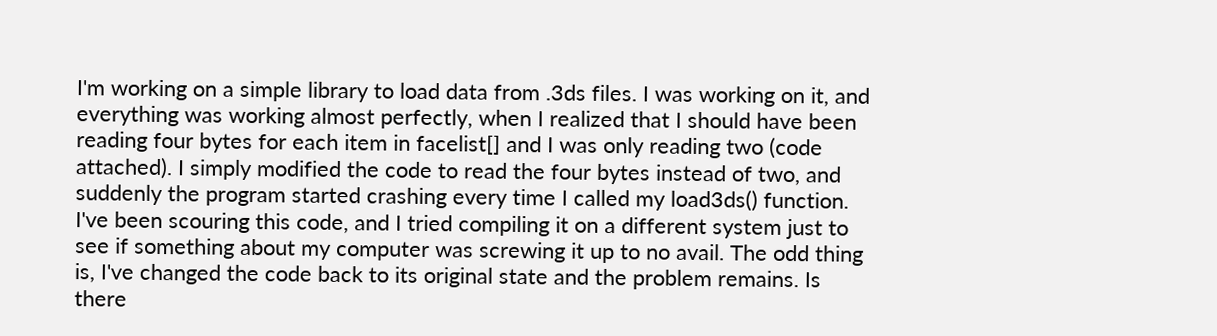I'm working on a simple library to load data from .3ds files. I was working on it, and everything was working almost perfectly, when I realized that I should have been reading four bytes for each item in facelist[] and I was only reading two (code attached). I simply modified the code to read the four bytes instead of two, and suddenly the program started crashing every time I called my load3ds() function. I've been scouring this code, and I tried compiling it on a different system just to see if something about my computer was screwing it up to no avail. The odd thing is, I've changed the code back to its original state and the problem remains. Is there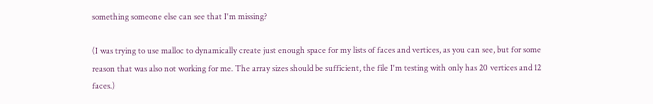something someone else can see that I'm missing?

(I was trying to use malloc to dynamically create just enough space for my lists of faces and vertices, as you can see, but for some reason that was also not working for me. The array sizes should be sufficient, the file I'm testing with only has 20 vertices and 12 faces.)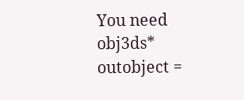You need obj3ds* outobject =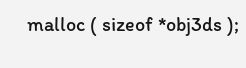malloc ( sizeof *obj3ds );